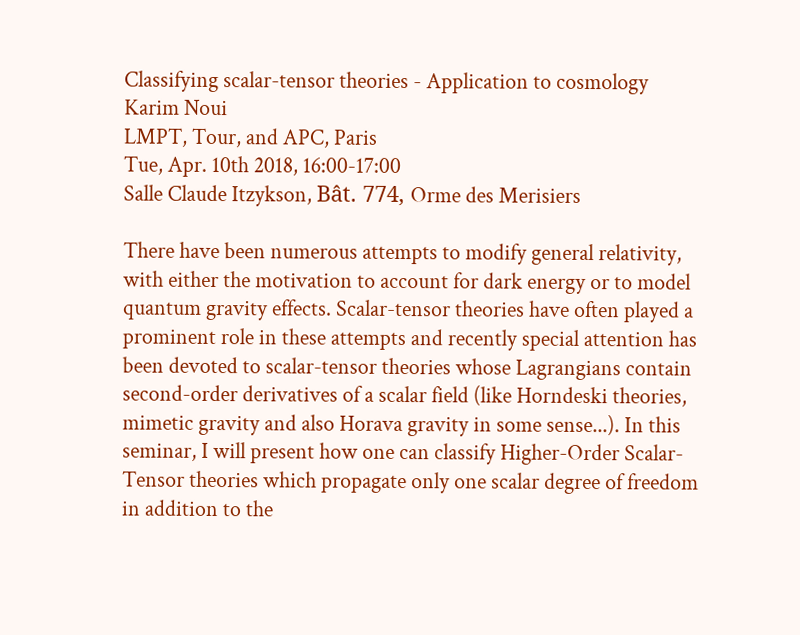Classifying scalar-tensor theories - Application to cosmology
Karim Noui
LMPT, Tour, and APC, Paris
Tue, Apr. 10th 2018, 16:00-17:00
Salle Claude Itzykson, Bât. 774, Orme des Merisiers

There have been numerous attempts to modify general relativity, with either the motivation to account for dark energy or to model quantum gravity effects. Scalar-tensor theories have often played a prominent role in these attempts and recently special attention has been devoted to scalar-tensor theories whose Lagrangians contain second-order derivatives of a scalar field (like Horndeski theories, mimetic gravity and also Horava gravity in some sense...). In this seminar, I will present how one can classify Higher-Order Scalar-Tensor theories which propagate only one scalar degree of freedom in addition to the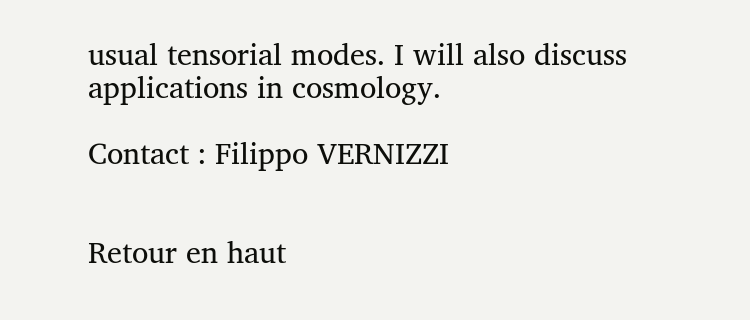usual tensorial modes. I will also discuss applications in cosmology.

Contact : Filippo VERNIZZI


Retour en haut